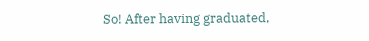So! After having graduated,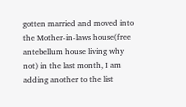gotten married and moved into the Mother-in-laws house(free antebellum house living why not) in the last month, I am adding another to the list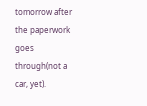tomorrow after the paperwork goes through(not a car, yet).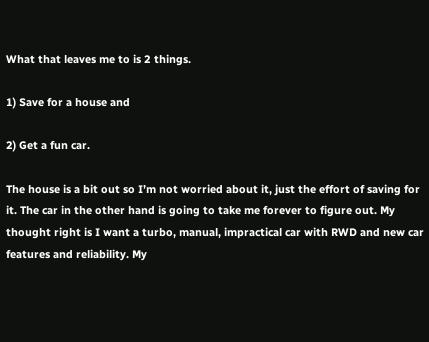What that leaves me to is 2 things.

1) Save for a house and

2) Get a fun car.

The house is a bit out so I’m not worried about it, just the effort of saving for it. The car in the other hand is going to take me forever to figure out. My thought right is I want a turbo, manual, impractical car with RWD and new car features and reliability. My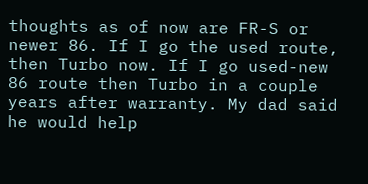thoughts as of now are FR-S or newer 86. If I go the used route, then Turbo now. If I go used-new 86 route then Turbo in a couple years after warranty. My dad said he would help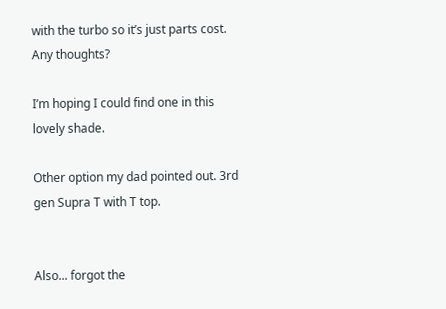with the turbo so it’s just parts cost. Any thoughts?

I’m hoping I could find one in this lovely shade.

Other option my dad pointed out. 3rd gen Supra T with T top.


Also... forgot the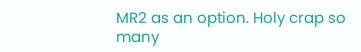MR2 as an option. Holy crap so many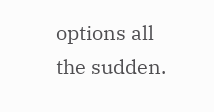options all the sudden.